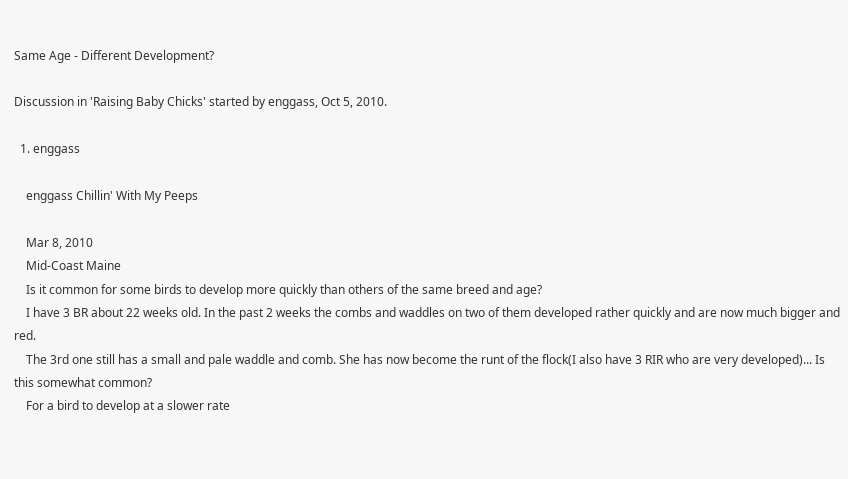Same Age - Different Development?

Discussion in 'Raising Baby Chicks' started by enggass, Oct 5, 2010.

  1. enggass

    enggass Chillin' With My Peeps

    Mar 8, 2010
    Mid-Coast Maine
    Is it common for some birds to develop more quickly than others of the same breed and age?
    I have 3 BR about 22 weeks old. In the past 2 weeks the combs and waddles on two of them developed rather quickly and are now much bigger and red.
    The 3rd one still has a small and pale waddle and comb. She has now become the runt of the flock(I also have 3 RIR who are very developed)... Is this somewhat common?
    For a bird to develop at a slower rate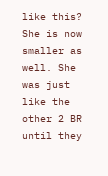like this? She is now smaller as well. She was just like the other 2 BR until they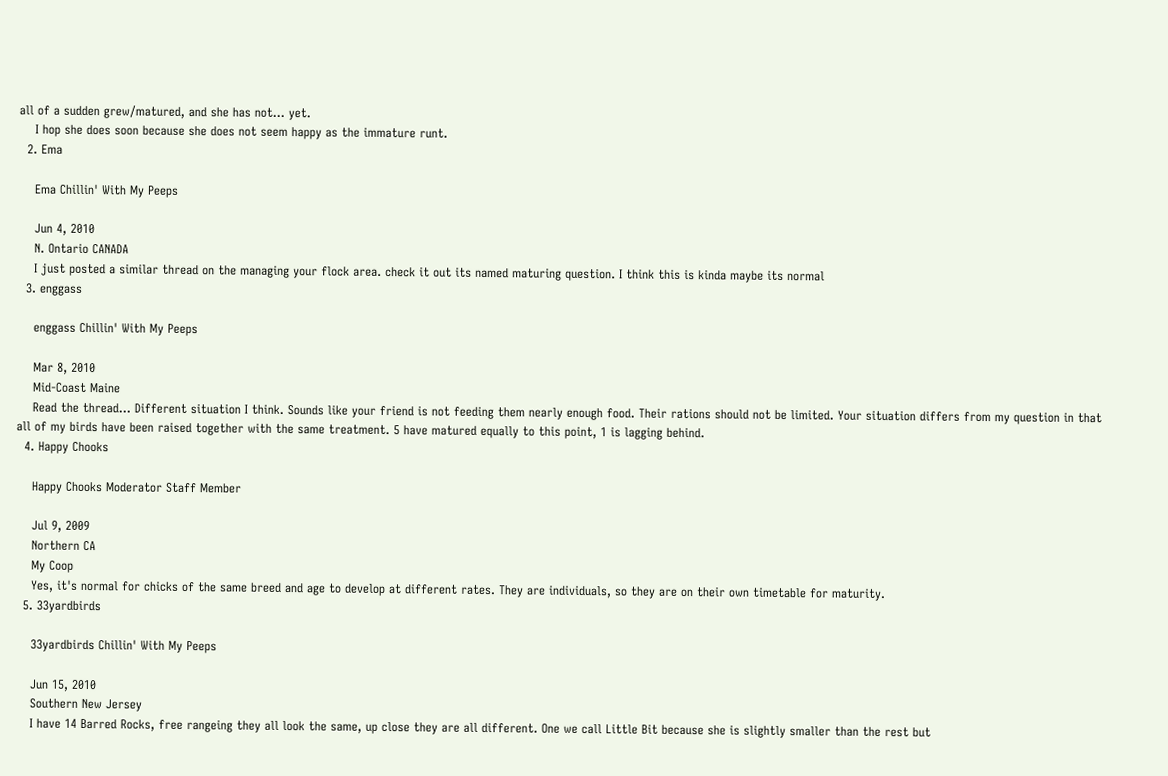all of a sudden grew/matured, and she has not... yet.
    I hop she does soon because she does not seem happy as the immature runt.
  2. Ema

    Ema Chillin' With My Peeps

    Jun 4, 2010
    N. Ontario CANADA
    I just posted a similar thread on the managing your flock area. check it out its named maturing question. I think this is kinda maybe its normal
  3. enggass

    enggass Chillin' With My Peeps

    Mar 8, 2010
    Mid-Coast Maine
    Read the thread... Different situation I think. Sounds like your friend is not feeding them nearly enough food. Their rations should not be limited. Your situation differs from my question in that all of my birds have been raised together with the same treatment. 5 have matured equally to this point, 1 is lagging behind.
  4. Happy Chooks

    Happy Chooks Moderator Staff Member

    Jul 9, 2009
    Northern CA
    My Coop
    Yes, it's normal for chicks of the same breed and age to develop at different rates. They are individuals, so they are on their own timetable for maturity.
  5. 33yardbirds

    33yardbirds Chillin' With My Peeps

    Jun 15, 2010
    Southern New Jersey
    I have 14 Barred Rocks, free rangeing they all look the same, up close they are all different. One we call Little Bit because she is slightly smaller than the rest but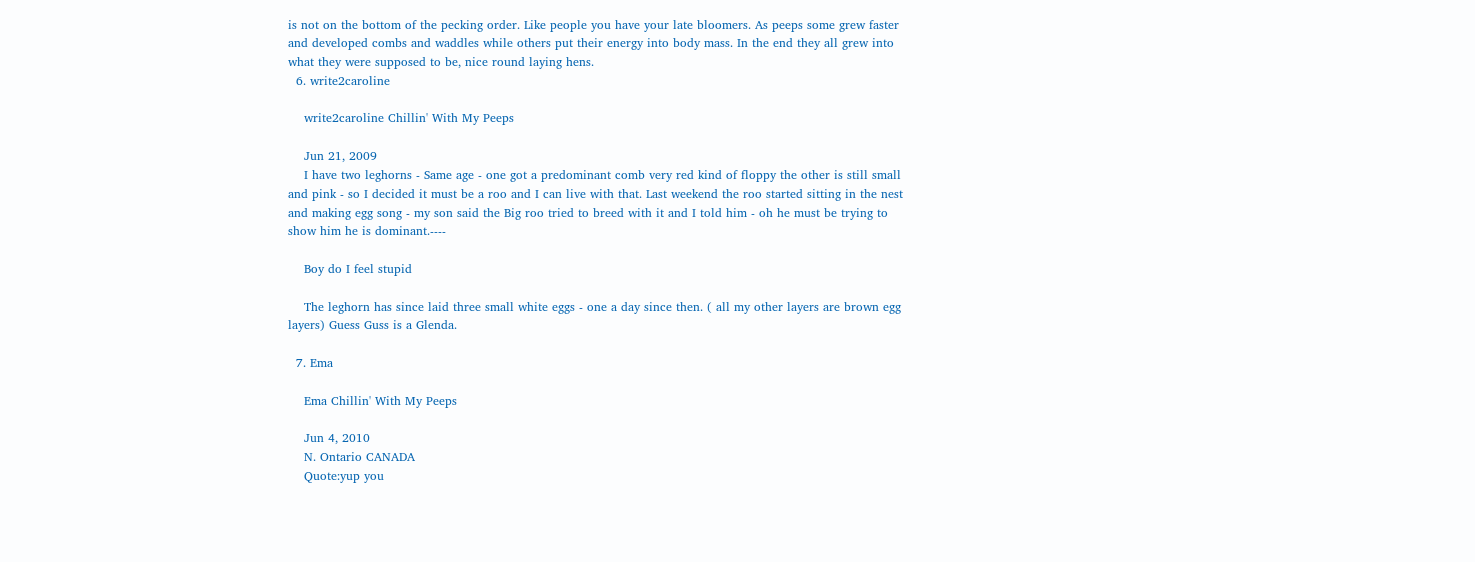is not on the bottom of the pecking order. Like people you have your late bloomers. As peeps some grew faster and developed combs and waddles while others put their energy into body mass. In the end they all grew into what they were supposed to be, nice round laying hens.
  6. write2caroline

    write2caroline Chillin' With My Peeps

    Jun 21, 2009
    I have two leghorns - Same age - one got a predominant comb very red kind of floppy the other is still small and pink - so I decided it must be a roo and I can live with that. Last weekend the roo started sitting in the nest and making egg song - my son said the Big roo tried to breed with it and I told him - oh he must be trying to show him he is dominant.----

    Boy do I feel stupid

    The leghorn has since laid three small white eggs - one a day since then. ( all my other layers are brown egg layers) Guess Guss is a Glenda.

  7. Ema

    Ema Chillin' With My Peeps

    Jun 4, 2010
    N. Ontario CANADA
    Quote:yup you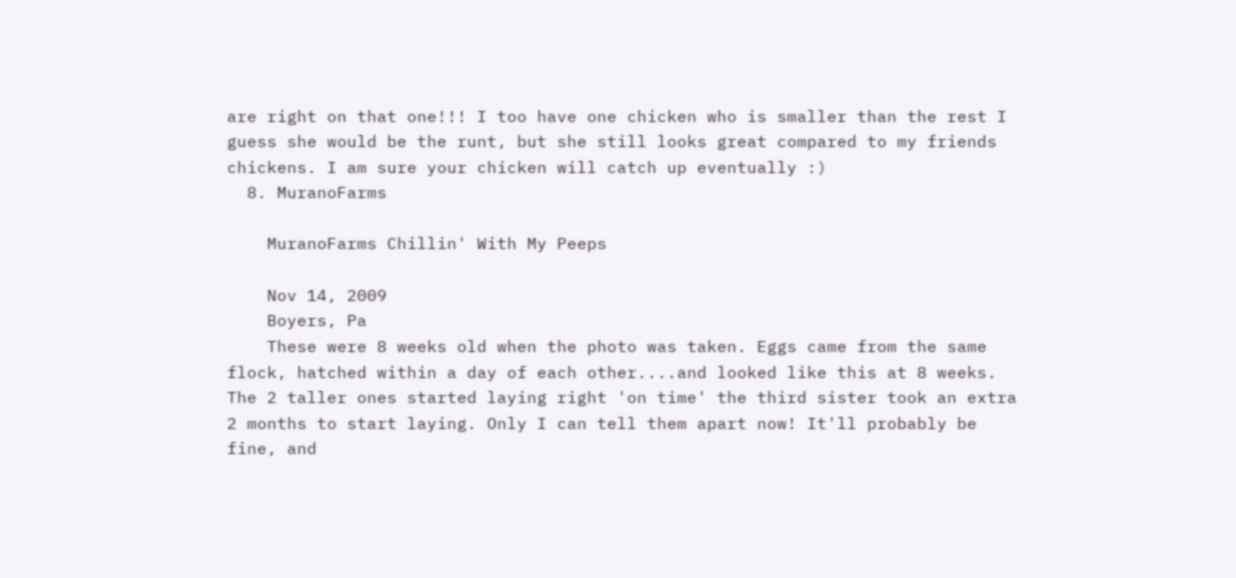are right on that one!!! I too have one chicken who is smaller than the rest I guess she would be the runt, but she still looks great compared to my friends chickens. I am sure your chicken will catch up eventually :)
  8. MuranoFarms

    MuranoFarms Chillin' With My Peeps

    Nov 14, 2009
    Boyers, Pa
    These were 8 weeks old when the photo was taken. Eggs came from the same flock, hatched within a day of each other....and looked like this at 8 weeks. The 2 taller ones started laying right 'on time' the third sister took an extra 2 months to start laying. Only I can tell them apart now! It'll probably be fine, and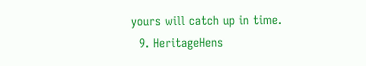yours will catch up in time.
  9. HeritageHens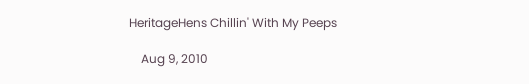HeritageHens Chillin' With My Peeps

    Aug 9, 2010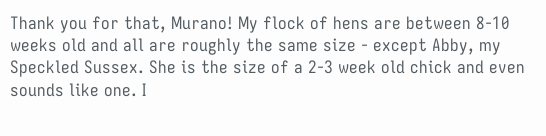Thank you for that, Murano! My flock of hens are between 8-10 weeks old and all are roughly the same size - except Abby, my Speckled Sussex. She is the size of a 2-3 week old chick and even sounds like one. I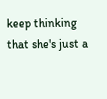keep thinking that she's just a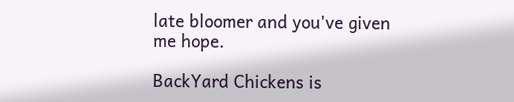late bloomer and you've given me hope.

BackYard Chickens is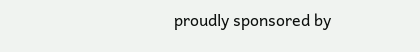proudly sponsored by